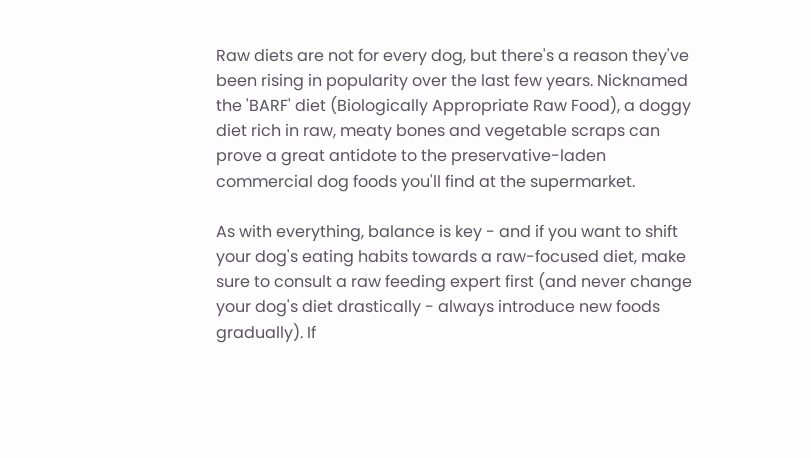Raw diets are not for every dog, but there's a reason they've been rising in popularity over the last few years. Nicknamed the 'BARF' diet (Biologically Appropriate Raw Food), a doggy diet rich in raw, meaty bones and vegetable scraps can prove a great antidote to the preservative-laden commercial dog foods you'll find at the supermarket.

As with everything, balance is key - and if you want to shift your dog's eating habits towards a raw-focused diet, make sure to consult a raw feeding expert first (and never change your dog's diet drastically - always introduce new foods gradually). If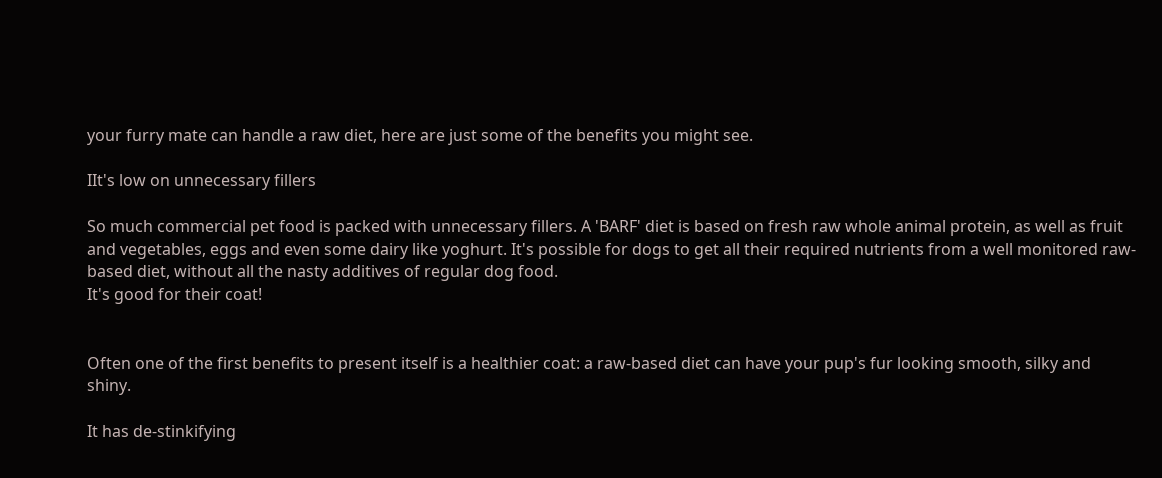your furry mate can handle a raw diet, here are just some of the benefits you might see.

IIt's low on unnecessary fillers

So much commercial pet food is packed with unnecessary fillers. A 'BARF' diet is based on fresh raw whole animal protein, as well as fruit and vegetables, eggs and even some dairy like yoghurt. It's possible for dogs to get all their required nutrients from a well monitored raw-based diet, without all the nasty additives of regular dog food.
It's good for their coat!


Often one of the first benefits to present itself is a healthier coat: a raw-based diet can have your pup's fur looking smooth, silky and shiny.

It has de-stinkifying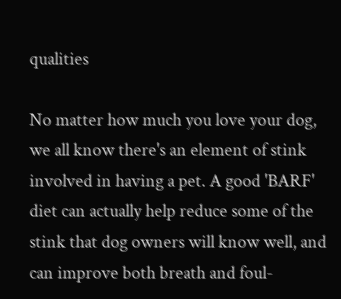qualities

No matter how much you love your dog, we all know there's an element of stink involved in having a pet. A good 'BARF' diet can actually help reduce some of the stink that dog owners will know well, and can improve both breath and foul-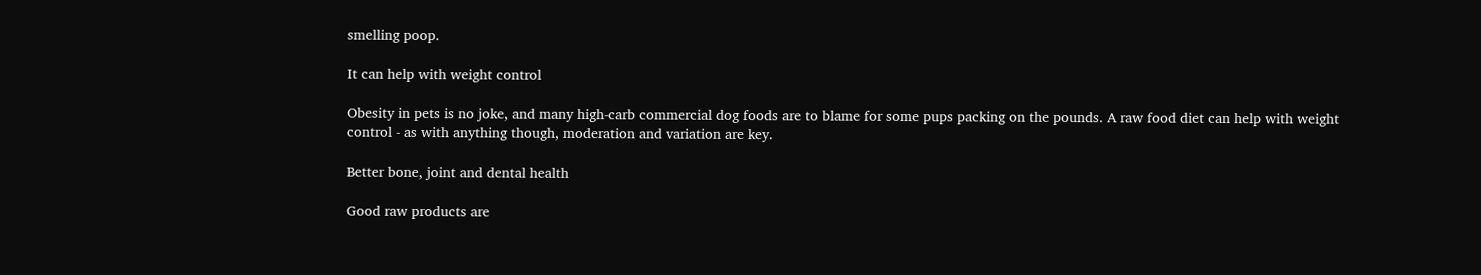smelling poop.

It can help with weight control

Obesity in pets is no joke, and many high-carb commercial dog foods are to blame for some pups packing on the pounds. A raw food diet can help with weight control - as with anything though, moderation and variation are key.

Better bone, joint and dental health

Good raw products are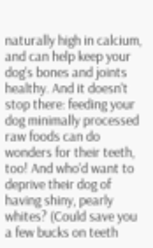naturally high in calcium, and can help keep your dog's bones and joints healthy. And it doesn't stop there: feeding your dog minimally processed raw foods can do wonders for their teeth, too! And who'd want to deprive their dog of having shiny, pearly whites? (Could save you a few bucks on teeth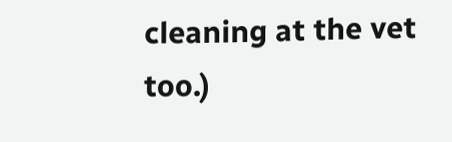cleaning at the vet too.)